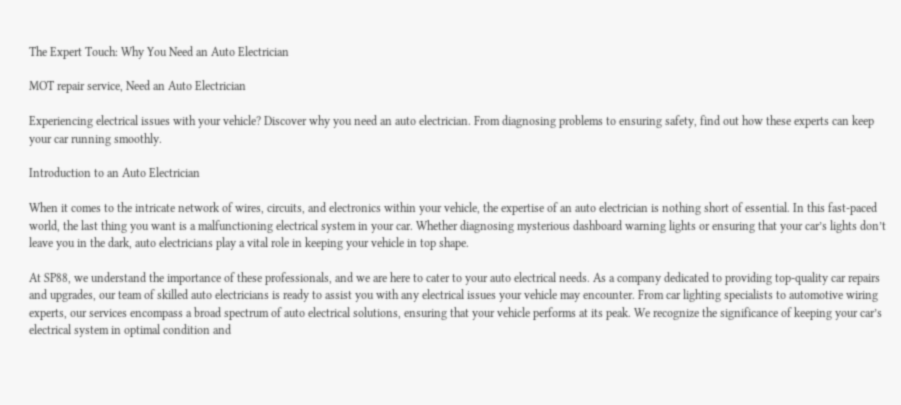The Expert Touch: Why You Need an Auto Electrician

MOT repair service, Need an Auto Electrician

Experiencing electrical issues with your vehicle? Discover why you need an auto electrician. From diagnosing problems to ensuring safety, find out how these experts can keep your car running smoothly.

Introduction to an Auto Electrician

When it comes to the intricate network of wires, circuits, and electronics within your vehicle, the expertise of an auto electrician is nothing short of essential. In this fast-paced world, the last thing you want is a malfunctioning electrical system in your car. Whether diagnosing mysterious dashboard warning lights or ensuring that your car’s lights don’t leave you in the dark, auto electricians play a vital role in keeping your vehicle in top shape.

At SP88, we understand the importance of these professionals, and we are here to cater to your auto electrical needs. As a company dedicated to providing top-quality car repairs and upgrades, our team of skilled auto electricians is ready to assist you with any electrical issues your vehicle may encounter. From car lighting specialists to automotive wiring experts, our services encompass a broad spectrum of auto electrical solutions, ensuring that your vehicle performs at its peak. We recognize the significance of keeping your car’s electrical system in optimal condition and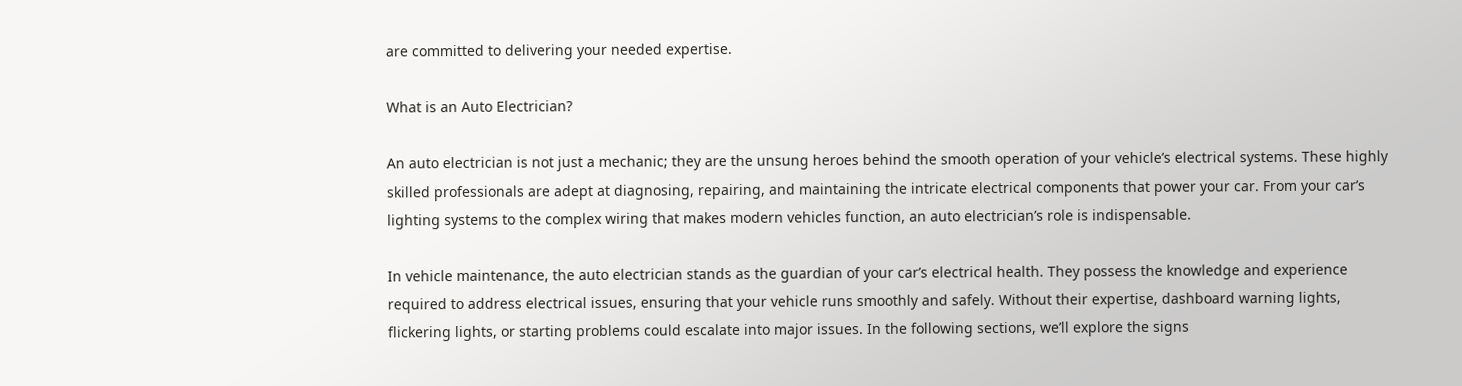are committed to delivering your needed expertise.

What is an Auto Electrician?

An auto electrician is not just a mechanic; they are the unsung heroes behind the smooth operation of your vehicle’s electrical systems. These highly skilled professionals are adept at diagnosing, repairing, and maintaining the intricate electrical components that power your car. From your car’s lighting systems to the complex wiring that makes modern vehicles function, an auto electrician’s role is indispensable.

In vehicle maintenance, the auto electrician stands as the guardian of your car’s electrical health. They possess the knowledge and experience required to address electrical issues, ensuring that your vehicle runs smoothly and safely. Without their expertise, dashboard warning lights, flickering lights, or starting problems could escalate into major issues. In the following sections, we’ll explore the signs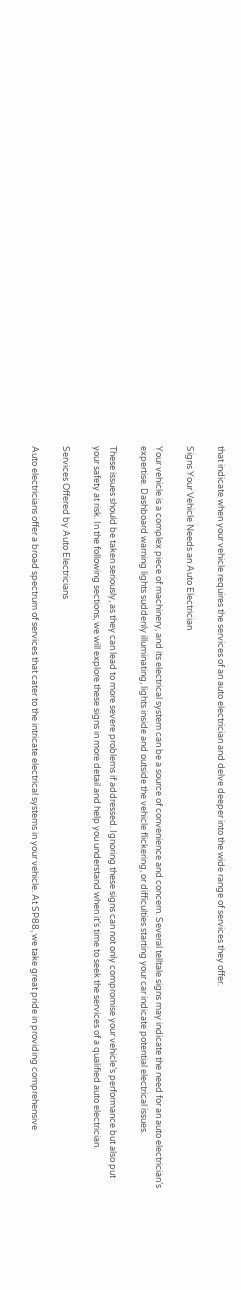that indicate when your vehicle requires the services of an auto electrician and delve deeper into the wide range of services they offer.

Signs Your Vehicle Needs an Auto Electrician

Your vehicle is a complex piece of machinery, and its electrical system can be a source of convenience and concern. Several telltale signs may indicate the need for an auto electrician’s expertise. Dashboard warning lights suddenly illuminating, lights inside and outside the vehicle flickering, or difficulties starting your car indicate potential electrical issues.

These issues should be taken seriously, as they can lead to more severe problems if addressed. Ignoring these signs can not only compromise your vehicle’s performance but also put your safety at risk. In the following sections, we will explore these signs in more detail and help you understand when it’s time to seek the services of a qualified auto electrician.

Services Offered by Auto Electricians

Auto electricians offer a broad spectrum of services that cater to the intricate electrical systems in your vehicle. At SP88, we take great pride in providing comprehensive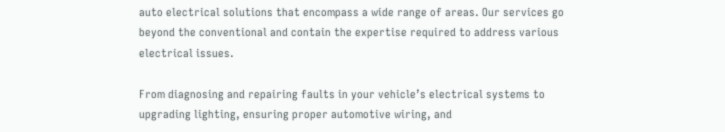auto electrical solutions that encompass a wide range of areas. Our services go beyond the conventional and contain the expertise required to address various electrical issues.

From diagnosing and repairing faults in your vehicle’s electrical systems to upgrading lighting, ensuring proper automotive wiring, and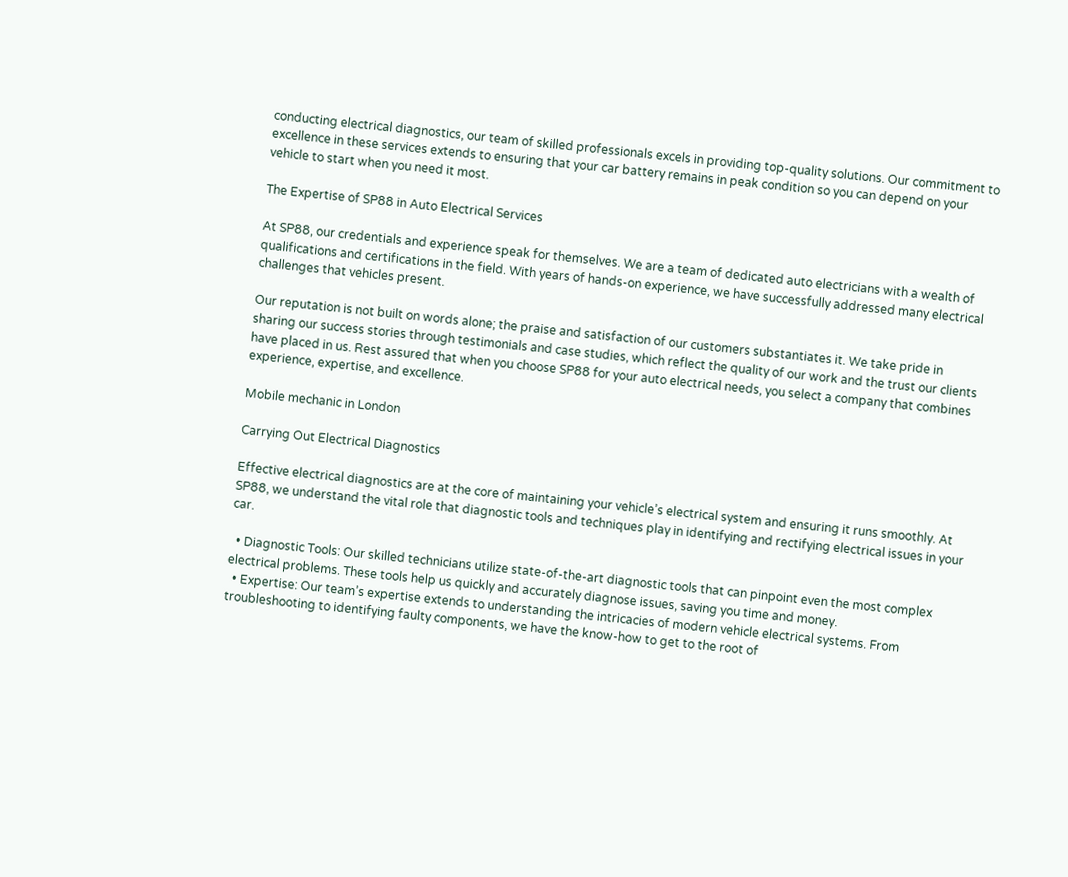conducting electrical diagnostics, our team of skilled professionals excels in providing top-quality solutions. Our commitment to excellence in these services extends to ensuring that your car battery remains in peak condition so you can depend on your vehicle to start when you need it most.

The Expertise of SP88 in Auto Electrical Services

At SP88, our credentials and experience speak for themselves. We are a team of dedicated auto electricians with a wealth of qualifications and certifications in the field. With years of hands-on experience, we have successfully addressed many electrical challenges that vehicles present.

Our reputation is not built on words alone; the praise and satisfaction of our customers substantiates it. We take pride in sharing our success stories through testimonials and case studies, which reflect the quality of our work and the trust our clients have placed in us. Rest assured that when you choose SP88 for your auto electrical needs, you select a company that combines experience, expertise, and excellence.

Mobile mechanic in London

Carrying Out Electrical Diagnostics

Effective electrical diagnostics are at the core of maintaining your vehicle’s electrical system and ensuring it runs smoothly. At SP88, we understand the vital role that diagnostic tools and techniques play in identifying and rectifying electrical issues in your car.

  • Diagnostic Tools: Our skilled technicians utilize state-of-the-art diagnostic tools that can pinpoint even the most complex electrical problems. These tools help us quickly and accurately diagnose issues, saving you time and money.
  • Expertise: Our team’s expertise extends to understanding the intricacies of modern vehicle electrical systems. From troubleshooting to identifying faulty components, we have the know-how to get to the root of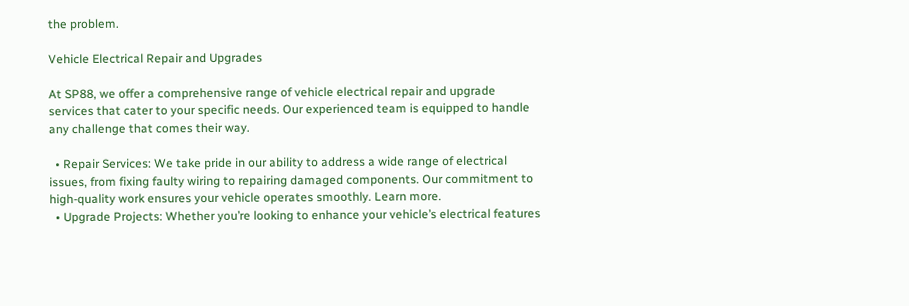the problem.

Vehicle Electrical Repair and Upgrades

At SP88, we offer a comprehensive range of vehicle electrical repair and upgrade services that cater to your specific needs. Our experienced team is equipped to handle any challenge that comes their way.

  • Repair Services: We take pride in our ability to address a wide range of electrical issues, from fixing faulty wiring to repairing damaged components. Our commitment to high-quality work ensures your vehicle operates smoothly. Learn more.
  • Upgrade Projects: Whether you’re looking to enhance your vehicle’s electrical features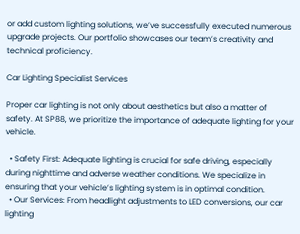or add custom lighting solutions, we’ve successfully executed numerous upgrade projects. Our portfolio showcases our team’s creativity and technical proficiency.

Car Lighting Specialist Services

Proper car lighting is not only about aesthetics but also a matter of safety. At SP88, we prioritize the importance of adequate lighting for your vehicle.

  • Safety First: Adequate lighting is crucial for safe driving, especially during nighttime and adverse weather conditions. We specialize in ensuring that your vehicle’s lighting system is in optimal condition.
  • Our Services: From headlight adjustments to LED conversions, our car lighting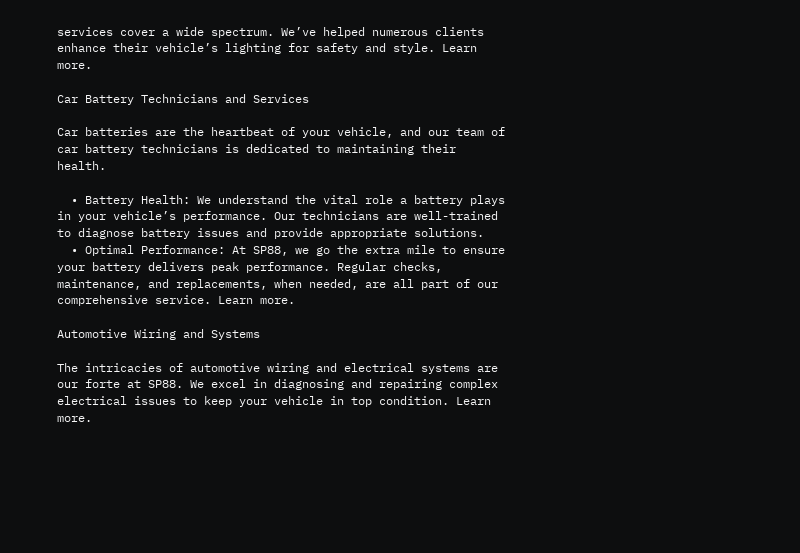services cover a wide spectrum. We’ve helped numerous clients enhance their vehicle’s lighting for safety and style. Learn more.

Car Battery Technicians and Services

Car batteries are the heartbeat of your vehicle, and our team of car battery technicians is dedicated to maintaining their health.

  • Battery Health: We understand the vital role a battery plays in your vehicle’s performance. Our technicians are well-trained to diagnose battery issues and provide appropriate solutions.
  • Optimal Performance: At SP88, we go the extra mile to ensure your battery delivers peak performance. Regular checks, maintenance, and replacements, when needed, are all part of our comprehensive service. Learn more.

Automotive Wiring and Systems

The intricacies of automotive wiring and electrical systems are our forte at SP88. We excel in diagnosing and repairing complex electrical issues to keep your vehicle in top condition. Learn more.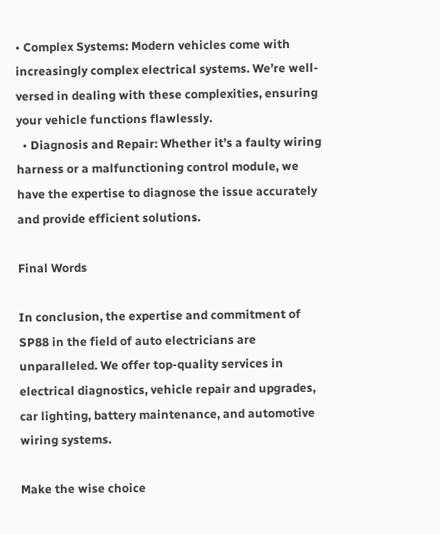• Complex Systems: Modern vehicles come with increasingly complex electrical systems. We’re well-versed in dealing with these complexities, ensuring your vehicle functions flawlessly.
  • Diagnosis and Repair: Whether it’s a faulty wiring harness or a malfunctioning control module, we have the expertise to diagnose the issue accurately and provide efficient solutions.

Final Words

In conclusion, the expertise and commitment of SP88 in the field of auto electricians are unparalleled. We offer top-quality services in electrical diagnostics, vehicle repair and upgrades, car lighting, battery maintenance, and automotive wiring systems.

Make the wise choice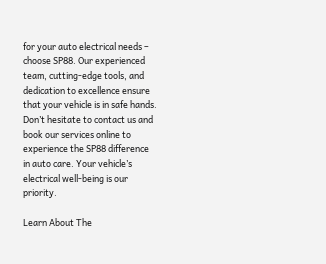for your auto electrical needs – choose SP88. Our experienced team, cutting-edge tools, and dedication to excellence ensure that your vehicle is in safe hands. Don’t hesitate to contact us and book our services online to experience the SP88 difference in auto care. Your vehicle’s electrical well-being is our priority.

Learn About The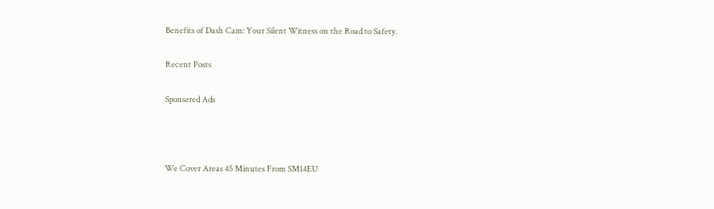Benefits of Dash Cam: Your Silent Witness on the Road to Safety.

Recent Posts

Sponsered Ads



We Cover Areas 45 Minutes From SM14EU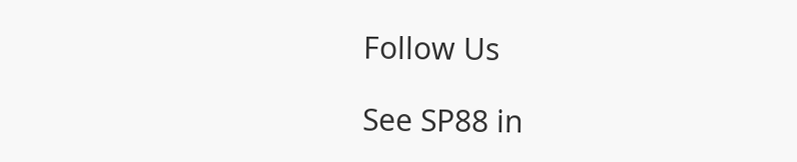Follow Us

See SP88 in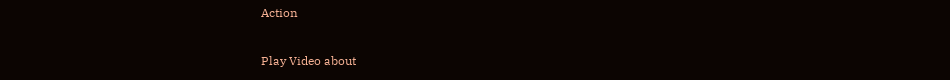Action

Play Video about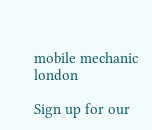mobile mechanic london

Sign up for our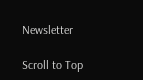Newsletter

Scroll to Top